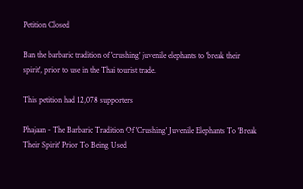Petition Closed

Ban the barbaric tradition of 'crushing' juvenile elephants to 'break their spirit', prior to use in the Thai tourist trade.

This petition had 12,078 supporters

Phajaan - The Barbaric Tradition Of 'Crushing' Juvenile Elephants To 'Break Their Spirit' Prior To Being Used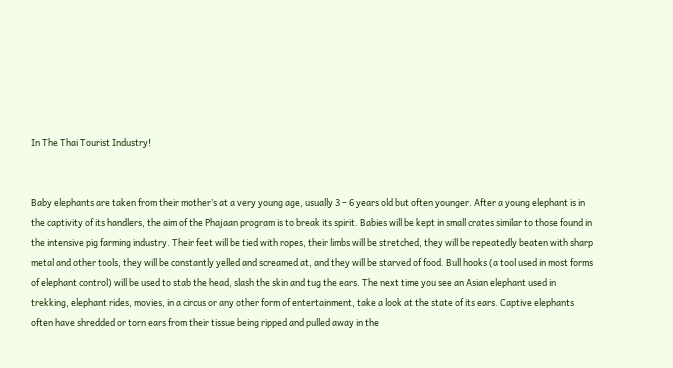In The Thai Tourist Industry!


Baby elephants are taken from their mother’s at a very young age, usually 3 – 6 years old but often younger. After a young elephant is in the captivity of its handlers, the aim of the Phajaan program is to break its spirit. Babies will be kept in small crates similar to those found in the intensive pig farming industry. Their feet will be tied with ropes, their limbs will be stretched, they will be repeatedly beaten with sharp metal and other tools, they will be constantly yelled and screamed at, and they will be starved of food. Bull hooks (a tool used in most forms of elephant control) will be used to stab the head, slash the skin and tug the ears. The next time you see an Asian elephant used in trekking, elephant rides, movies, in a circus or any other form of entertainment, take a look at the state of its ears. Captive elephants often have shredded or torn ears from their tissue being ripped and pulled away in the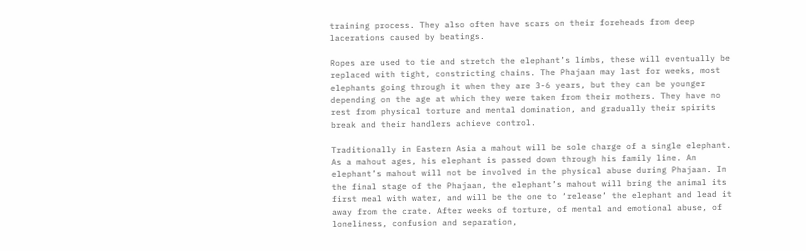training process. They also often have scars on their foreheads from deep lacerations caused by beatings.

Ropes are used to tie and stretch the elephant’s limbs, these will eventually be replaced with tight, constricting chains. The Phajaan may last for weeks, most elephants going through it when they are 3-6 years, but they can be younger depending on the age at which they were taken from their mothers. They have no rest from physical torture and mental domination, and gradually their spirits break and their handlers achieve control.

Traditionally in Eastern Asia a mahout will be sole charge of a single elephant. As a mahout ages, his elephant is passed down through his family line. An elephant’s mahout will not be involved in the physical abuse during Phajaan. In the final stage of the Phajaan, the elephant’s mahout will bring the animal its first meal with water, and will be the one to ‘release’ the elephant and lead it away from the crate. After weeks of torture, of mental and emotional abuse, of loneliness, confusion and separation,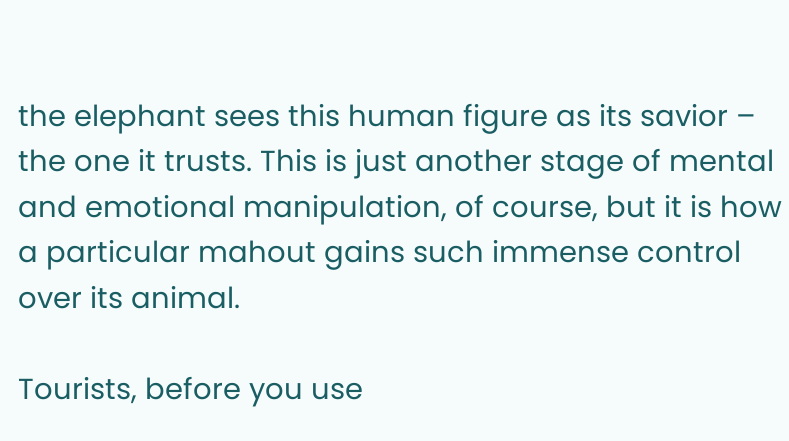the elephant sees this human figure as its savior – the one it trusts. This is just another stage of mental and emotional manipulation, of course, but it is how a particular mahout gains such immense control over its animal.

Tourists, before you use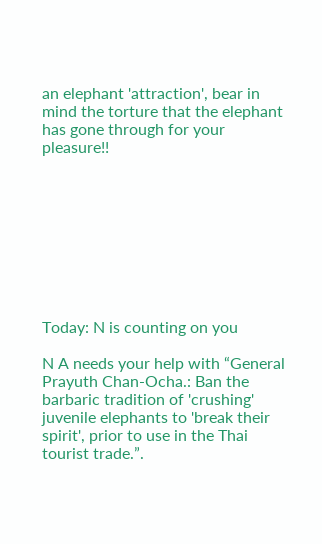an elephant 'attraction', bear in mind the torture that the elephant has gone through for your pleasure!!









Today: N is counting on you

N A needs your help with “General Prayuth Chan-Ocha.: Ban the barbaric tradition of 'crushing' juvenile elephants to 'break their spirit', prior to use in the Thai tourist trade.”.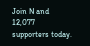Join N and 12,077 supporters today.